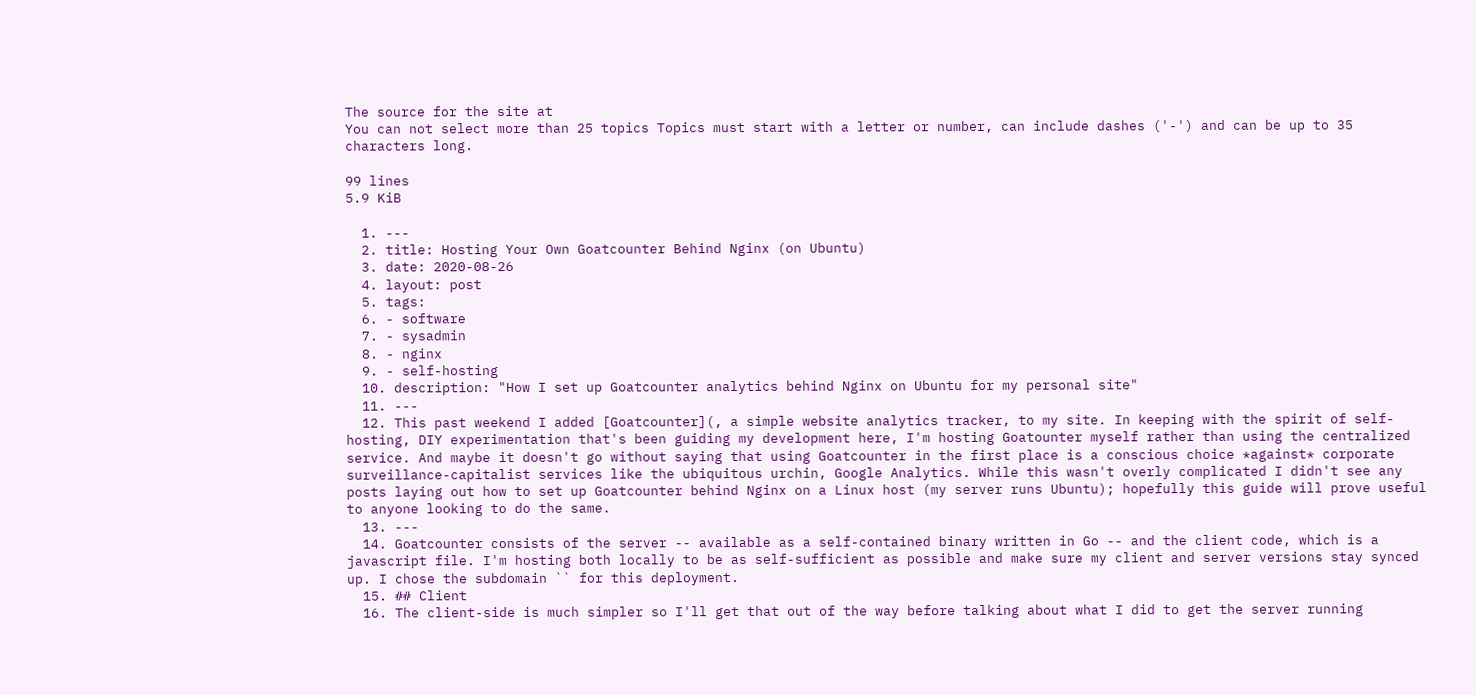The source for the site at
You can not select more than 25 topics Topics must start with a letter or number, can include dashes ('-') and can be up to 35 characters long.

99 lines
5.9 KiB

  1. ---
  2. title: Hosting Your Own Goatcounter Behind Nginx (on Ubuntu)
  3. date: 2020-08-26
  4. layout: post
  5. tags:
  6. - software
  7. - sysadmin
  8. - nginx
  9. - self-hosting
  10. description: "How I set up Goatcounter analytics behind Nginx on Ubuntu for my personal site"
  11. ---
  12. This past weekend I added [Goatcounter](, a simple website analytics tracker, to my site. In keeping with the spirit of self-hosting, DIY experimentation that's been guiding my development here, I'm hosting Goatounter myself rather than using the centralized service. And maybe it doesn't go without saying that using Goatcounter in the first place is a conscious choice *against* corporate surveillance-capitalist services like the ubiquitous urchin, Google Analytics. While this wasn't overly complicated I didn't see any posts laying out how to set up Goatcounter behind Nginx on a Linux host (my server runs Ubuntu); hopefully this guide will prove useful to anyone looking to do the same.
  13. ---
  14. Goatcounter consists of the server -- available as a self-contained binary written in Go -- and the client code, which is a javascript file. I'm hosting both locally to be as self-sufficient as possible and make sure my client and server versions stay synced up. I chose the subdomain `` for this deployment.
  15. ## Client
  16. The client-side is much simpler so I'll get that out of the way before talking about what I did to get the server running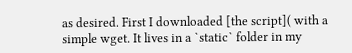as desired. First I downloaded [the script]( with a simple wget. It lives in a `static` folder in my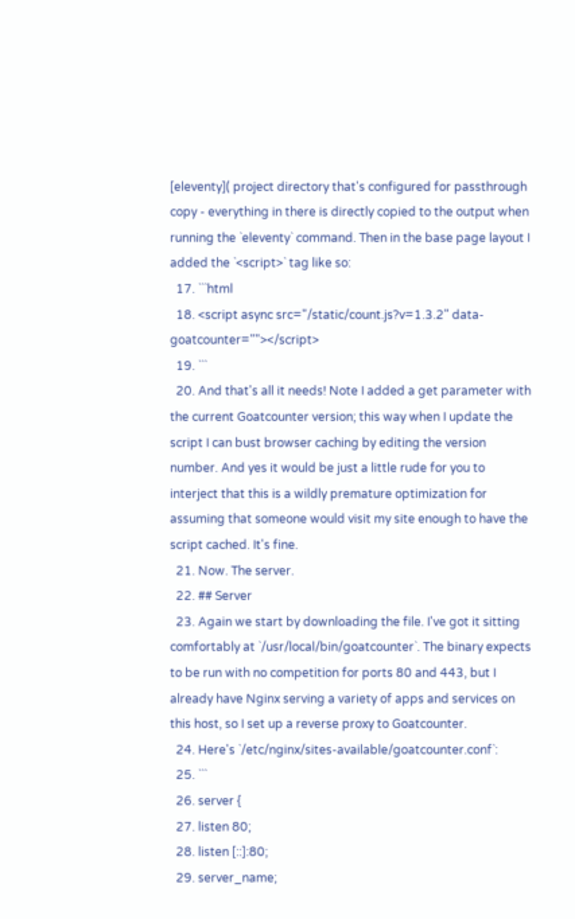[eleventy]( project directory that's configured for passthrough copy - everything in there is directly copied to the output when running the `eleventy` command. Then in the base page layout I added the `<script>` tag like so:
  17. ```html
  18. <script async src="/static/count.js?v=1.3.2" data-goatcounter=""></script>
  19. ```
  20. And that's all it needs! Note I added a get parameter with the current Goatcounter version; this way when I update the script I can bust browser caching by editing the version number. And yes it would be just a little rude for you to interject that this is a wildly premature optimization for assuming that someone would visit my site enough to have the script cached. It's fine.
  21. Now. The server.
  22. ## Server
  23. Again we start by downloading the file. I've got it sitting comfortably at `/usr/local/bin/goatcounter`. The binary expects to be run with no competition for ports 80 and 443, but I already have Nginx serving a variety of apps and services on this host, so I set up a reverse proxy to Goatcounter.
  24. Here's `/etc/nginx/sites-available/goatcounter.conf`:
  25. ```
  26. server {
  27. listen 80;
  28. listen [::]:80;
  29. server_name;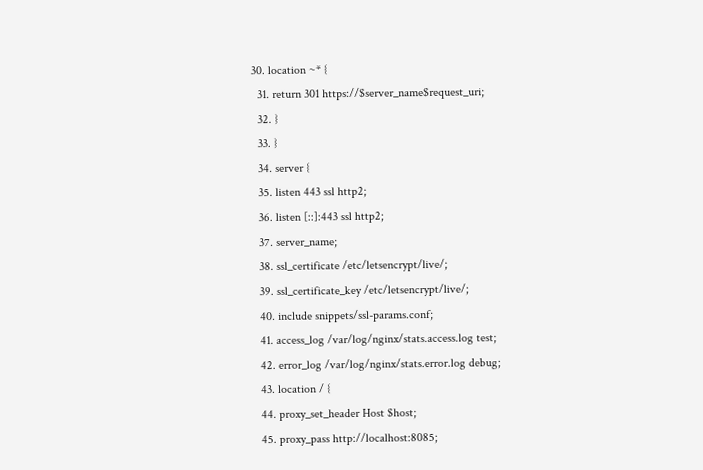30. location ~* {
  31. return 301 https://$server_name$request_uri;
  32. }
  33. }
  34. server {
  35. listen 443 ssl http2;
  36. listen [::]:443 ssl http2;
  37. server_name;
  38. ssl_certificate /etc/letsencrypt/live/;
  39. ssl_certificate_key /etc/letsencrypt/live/;
  40. include snippets/ssl-params.conf;
  41. access_log /var/log/nginx/stats.access.log test;
  42. error_log /var/log/nginx/stats.error.log debug;
  43. location / {
  44. proxy_set_header Host $host;
  45. proxy_pass http://localhost:8085;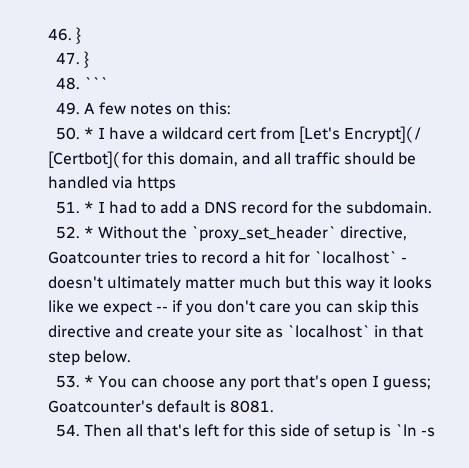46. }
  47. }
  48. ```
  49. A few notes on this:
  50. * I have a wildcard cert from [Let's Encrypt]( / [Certbot]( for this domain, and all traffic should be handled via https
  51. * I had to add a DNS record for the subdomain.
  52. * Without the `proxy_set_header` directive, Goatcounter tries to record a hit for `localhost` - doesn't ultimately matter much but this way it looks like we expect -- if you don't care you can skip this directive and create your site as `localhost` in that step below.
  53. * You can choose any port that's open I guess; Goatcounter's default is 8081.
  54. Then all that's left for this side of setup is `ln -s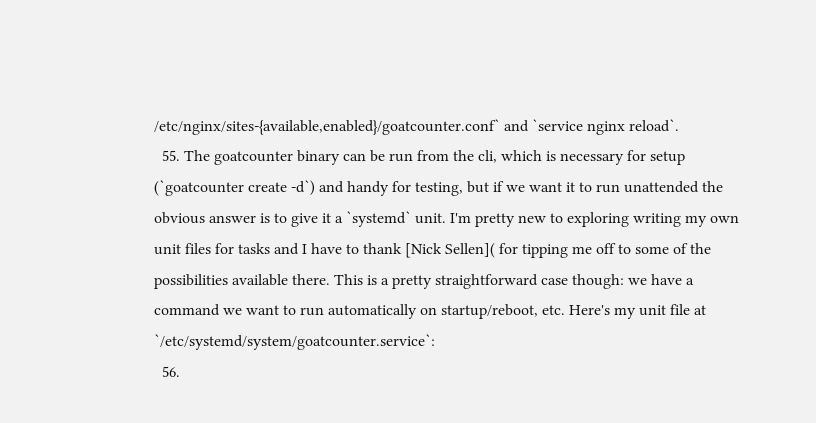/etc/nginx/sites-{available,enabled}/goatcounter.conf` and `service nginx reload`.
  55. The goatcounter binary can be run from the cli, which is necessary for setup (`goatcounter create -d`) and handy for testing, but if we want it to run unattended the obvious answer is to give it a `systemd` unit. I'm pretty new to exploring writing my own unit files for tasks and I have to thank [Nick Sellen]( for tipping me off to some of the possibilities available there. This is a pretty straightforward case though: we have a command we want to run automatically on startup/reboot, etc. Here's my unit file at `/etc/systemd/system/goatcounter.service`:
  56.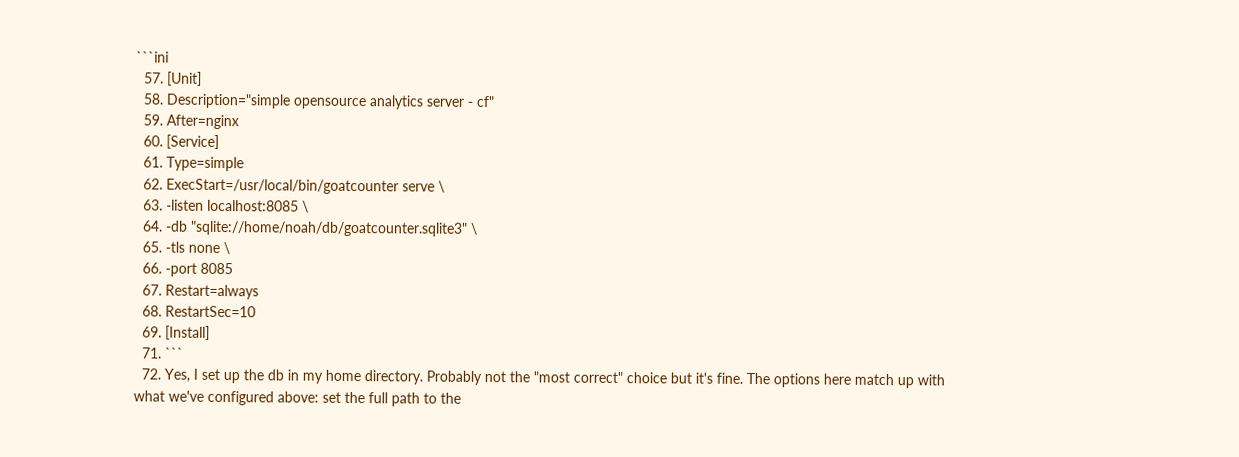```ini
  57. [Unit]
  58. Description="simple opensource analytics server - cf"
  59. After=nginx
  60. [Service]
  61. Type=simple
  62. ExecStart=/usr/local/bin/goatcounter serve \
  63. -listen localhost:8085 \
  64. -db "sqlite://home/noah/db/goatcounter.sqlite3" \
  65. -tls none \
  66. -port 8085
  67. Restart=always
  68. RestartSec=10
  69. [Install]
  71. ```
  72. Yes, I set up the db in my home directory. Probably not the "most correct" choice but it's fine. The options here match up with what we've configured above: set the full path to the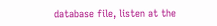database file, listen at the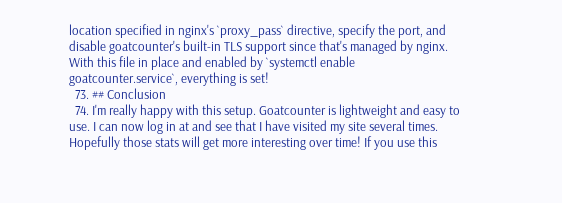location specified in nginx's `proxy_pass` directive, specify the port, and disable goatcounter's built-in TLS support since that's managed by nginx. With this file in place and enabled by `systemctl enable goatcounter.service`, everything is set!
  73. ## Conclusion
  74. I'm really happy with this setup. Goatcounter is lightweight and easy to use. I can now log in at and see that I have visited my site several times. Hopefully those stats will get more interesting over time! If you use this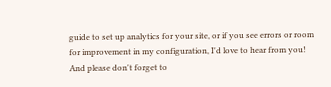guide to set up analytics for your site, or if you see errors or room for improvement in my configuration, I'd love to hear from you! And please don't forget to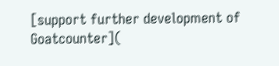[support further development of Goatcounter](